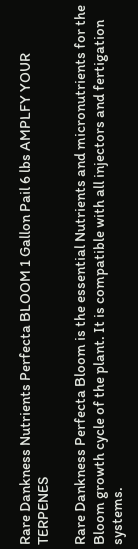Rare Dankness Nutrients Perfecta BLOOM 1 Gallon Pail 6 lbs AMPLFY YOUR TERPENES

Rare Dankness Perfecta Bloom is the essential Nutrients and micronutrients for the Bloom growth cycle of the plant. It is compatible with all injectors and fertigation systems.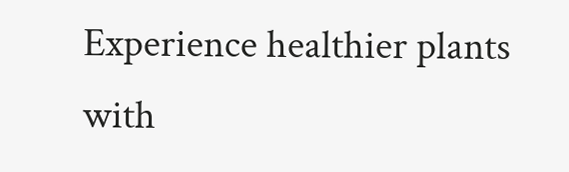Experience healthier plants with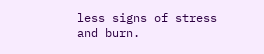less signs of stress and burn.